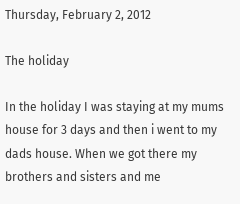Thursday, February 2, 2012

The holiday

In the holiday I was staying at my mums house for 3 days and then i went to my dads house. When we got there my brothers and sisters and me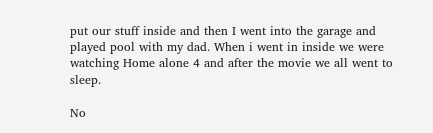put our stuff inside and then I went into the garage and played pool with my dad. When i went in inside we were watching Home alone 4 and after the movie we all went to sleep.

No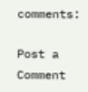comments:

Post a Comment